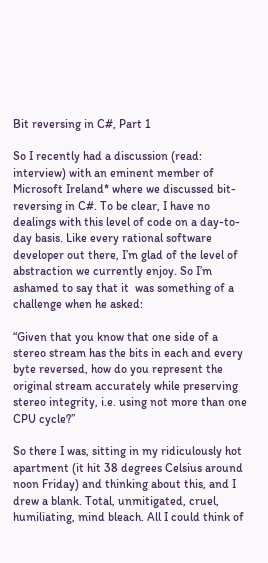Bit reversing in C#, Part 1

So I recently had a discussion (read: interview) with an eminent member of Microsoft Ireland* where we discussed bit-reversing in C#. To be clear, I have no dealings with this level of code on a day-to-day basis. Like every rational software developer out there, I’m glad of the level of abstraction we currently enjoy. So I’m ashamed to say that it  was something of a challenge when he asked:

“Given that you know that one side of a stereo stream has the bits in each and every byte reversed, how do you represent the original stream accurately while preserving stereo integrity, i.e. using not more than one CPU cycle?”

So there I was, sitting in my ridiculously hot apartment (it hit 38 degrees Celsius around noon Friday) and thinking about this, and I drew a blank. Total, unmitigated, cruel, humiliating, mind bleach. All I could think of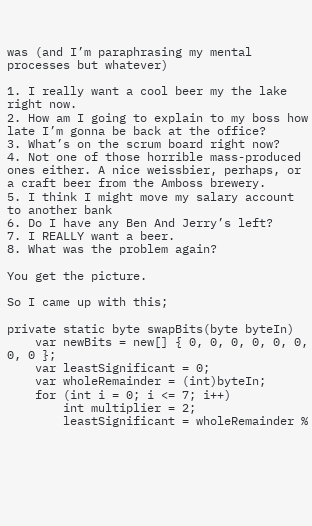was (and I’m paraphrasing my mental processes but whatever)

1. I really want a cool beer my the lake right now.
2. How am I going to explain to my boss how late I’m gonna be back at the office?
3. What’s on the scrum board right now?
4. Not one of those horrible mass-produced ones either. A nice weissbier, perhaps, or a craft beer from the Amboss brewery.
5. I think I might move my salary account to another bank
6. Do I have any Ben And Jerry’s left?
7. I REALLY want a beer.
8. What was the problem again?

You get the picture.

So I came up with this;

private static byte swapBits(byte byteIn)
    var newBits = new[] { 0, 0, 0, 0, 0, 0, 0, 0 };
    var leastSignificant = 0;
    var wholeRemainder = (int)byteIn;
    for (int i = 0; i <= 7; i++)
        int multiplier = 2;
        leastSignificant = wholeRemainder %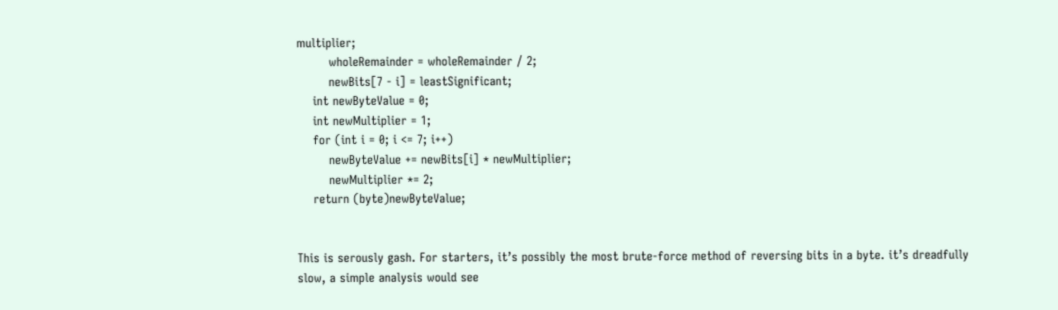multiplier;
        wholeRemainder = wholeRemainder / 2;
        newBits[7 - i] = leastSignificant;
    int newByteValue = 0;
    int newMultiplier = 1;
    for (int i = 0; i <= 7; i++)
        newByteValue += newBits[i] * newMultiplier;
        newMultiplier *= 2;
    return (byte)newByteValue;


This is serously gash. For starters, it’s possibly the most brute-force method of reversing bits in a byte. it’s dreadfully slow, a simple analysis would see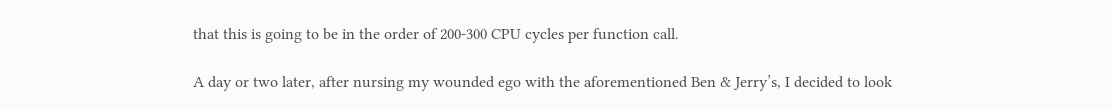that this is going to be in the order of 200-300 CPU cycles per function call.

A day or two later, after nursing my wounded ego with the aforementioned Ben & Jerry’s, I decided to look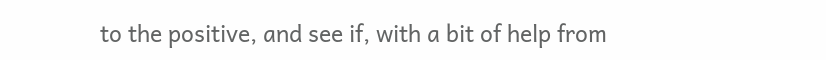to the positive, and see if, with a bit of help from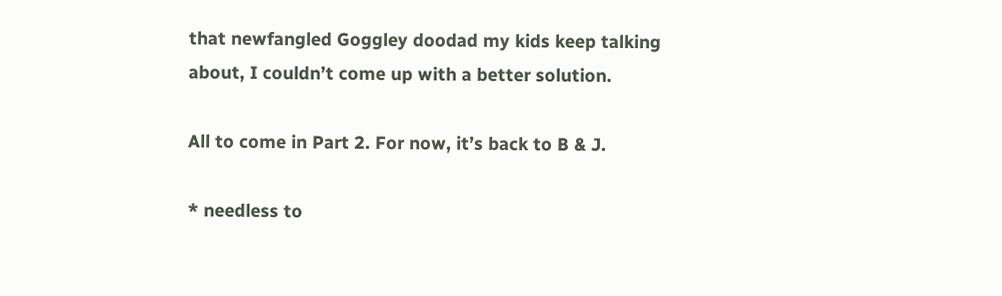that newfangled Goggley doodad my kids keep talking about, I couldn’t come up with a better solution.

All to come in Part 2. For now, it’s back to B & J.

* needless to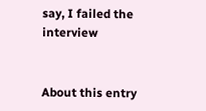say, I failed the interview


About this entry